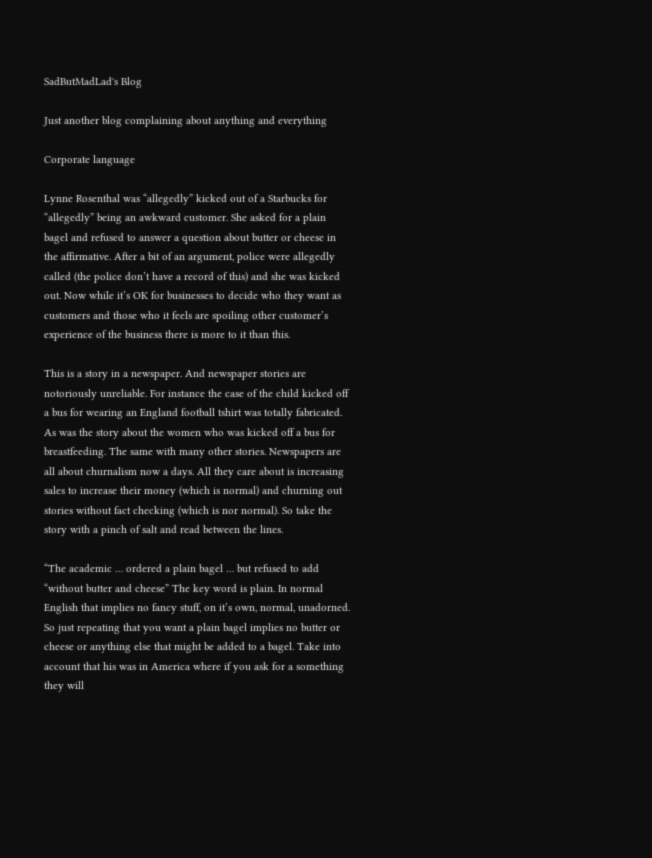SadButMadLad's Blog

Just another blog complaining about anything and everything

Corporate language

Lynne Rosenthal was “allegedly” kicked out of a Starbucks for “allegedly” being an awkward customer. She asked for a plain bagel and refused to answer a question about butter or cheese in the affirmative. After a bit of an argument, police were allegedly called (the police don’t have a record of this) and she was kicked out. Now while it’s OK for businesses to decide who they want as customers and those who it feels are spoiling other customer’s experience of the business there is more to it than this.

This is a story in a newspaper. And newspaper stories are notoriously unreliable. For instance the case of the child kicked off a bus for wearing an England football tshirt was totally fabricated. As was the story about the women who was kicked off a bus for breastfeeding. The same with many other stories. Newspapers are all about churnalism now a days. All they care about is increasing sales to increase their money (which is normal) and churning out stories without fact checking (which is nor normal). So take the story with a pinch of salt and read between the lines.

“The academic … ordered a plain bagel … but refused to add “without butter and cheese” The key word is plain. In normal English that implies no fancy stuff, on it’s own, normal, unadorned. So just repeating that you want a plain bagel implies no butter or cheese or anything else that might be added to a bagel. Take into account that his was in America where if you ask for a something they will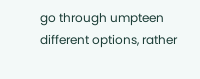go through umpteen different options, rather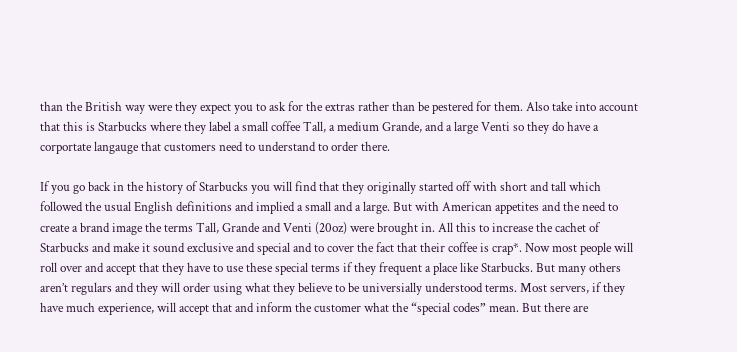than the British way were they expect you to ask for the extras rather than be pestered for them. Also take into account that this is Starbucks where they label a small coffee Tall, a medium Grande, and a large Venti so they do have a corportate langauge that customers need to understand to order there.

If you go back in the history of Starbucks you will find that they originally started off with short and tall which followed the usual English definitions and implied a small and a large. But with American appetites and the need to create a brand image the terms Tall, Grande and Venti (20oz) were brought in. All this to increase the cachet of Starbucks and make it sound exclusive and special and to cover the fact that their coffee is crap*. Now most people will roll over and accept that they have to use these special terms if they frequent a place like Starbucks. But many others aren’t regulars and they will order using what they believe to be universially understood terms. Most servers, if they have much experience, will accept that and inform the customer what the “special codes” mean. But there are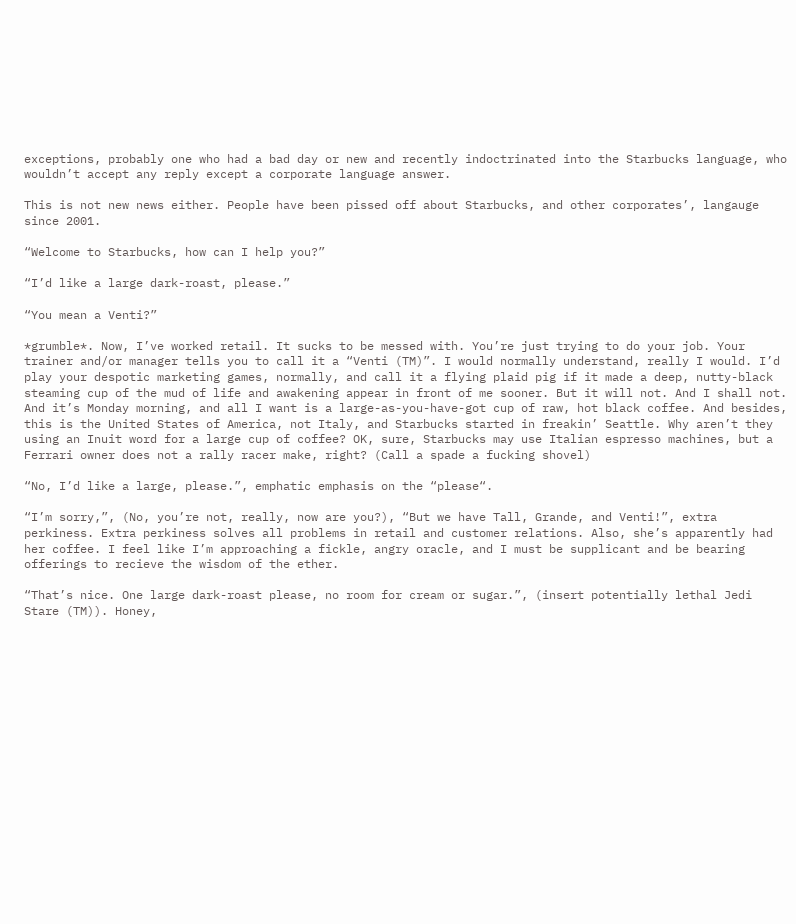exceptions, probably one who had a bad day or new and recently indoctrinated into the Starbucks language, who wouldn’t accept any reply except a corporate language answer.

This is not new news either. People have been pissed off about Starbucks, and other corporates’, langauge since 2001.

“Welcome to Starbucks, how can I help you?”

“I’d like a large dark-roast, please.”

“You mean a Venti?”

*grumble*. Now, I’ve worked retail. It sucks to be messed with. You’re just trying to do your job. Your trainer and/or manager tells you to call it a “Venti (TM)”. I would normally understand, really I would. I’d play your despotic marketing games, normally, and call it a flying plaid pig if it made a deep, nutty-black steaming cup of the mud of life and awakening appear in front of me sooner. But it will not. And I shall not. And it’s Monday morning, and all I want is a large-as-you-have-got cup of raw, hot black coffee. And besides, this is the United States of America, not Italy, and Starbucks started in freakin’ Seattle. Why aren’t they using an Inuit word for a large cup of coffee? OK, sure, Starbucks may use Italian espresso machines, but a Ferrari owner does not a rally racer make, right? (Call a spade a fucking shovel)

“No, I’d like a large, please.”, emphatic emphasis on the “please“.

“I’m sorry,”, (No, you’re not, really, now are you?), “But we have Tall, Grande, and Venti!”, extra perkiness. Extra perkiness solves all problems in retail and customer relations. Also, she’s apparently had her coffee. I feel like I’m approaching a fickle, angry oracle, and I must be supplicant and be bearing offerings to recieve the wisdom of the ether.

“That’s nice. One large dark-roast please, no room for cream or sugar.”, (insert potentially lethal Jedi Stare (TM)). Honey,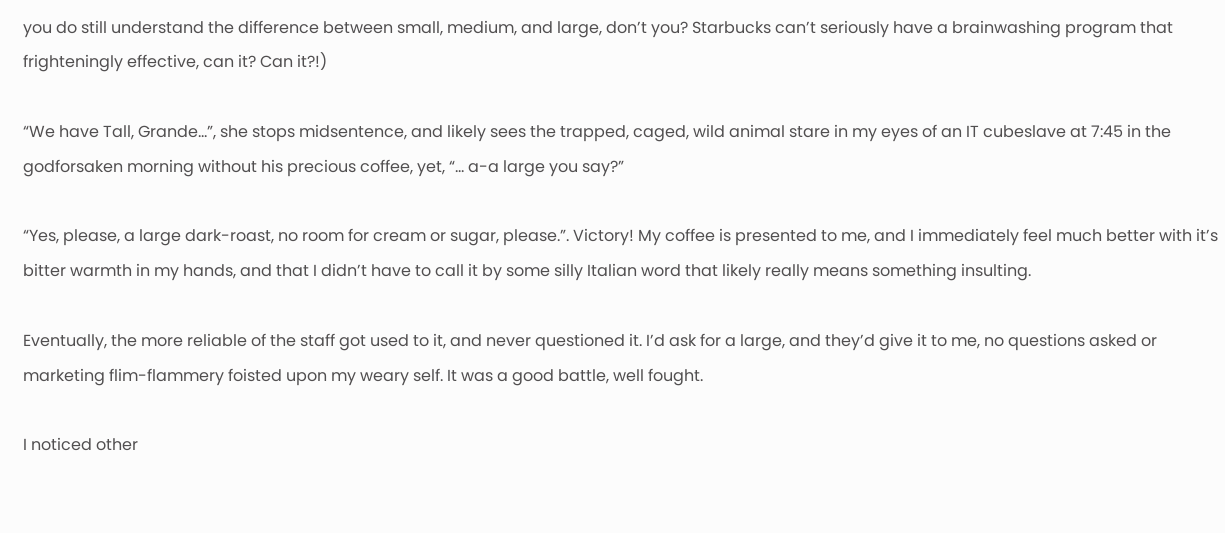you do still understand the difference between small, medium, and large, don’t you? Starbucks can’t seriously have a brainwashing program that frighteningly effective, can it? Can it?!)

“We have Tall, Grande…”, she stops midsentence, and likely sees the trapped, caged, wild animal stare in my eyes of an IT cubeslave at 7:45 in the godforsaken morning without his precious coffee, yet, “… a-a large you say?”

“Yes, please, a large dark-roast, no room for cream or sugar, please.”. Victory! My coffee is presented to me, and I immediately feel much better with it’s bitter warmth in my hands, and that I didn’t have to call it by some silly Italian word that likely really means something insulting.

Eventually, the more reliable of the staff got used to it, and never questioned it. I’d ask for a large, and they’d give it to me, no questions asked or marketing flim-flammery foisted upon my weary self. It was a good battle, well fought.

I noticed other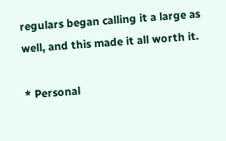regulars began calling it a large as well, and this made it all worth it.

* Personal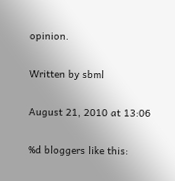opinion.

Written by sbml

August 21, 2010 at 13:06

%d bloggers like this: